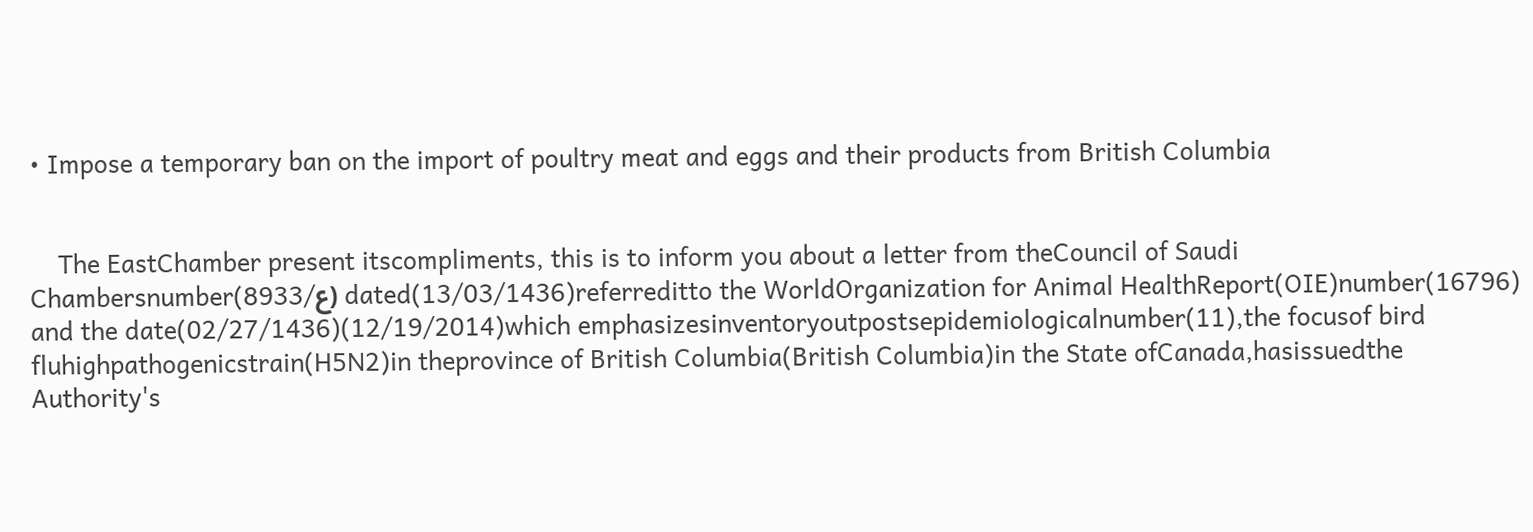• Impose a temporary ban on the import of poultry meat and eggs and their products from British Columbia


    The EastChamber present itscompliments, this is to inform you about a letter from theCouncil of Saudi Chambersnumber(8933/ع) dated(13/03/1436)referreditto the WorldOrganization for Animal HealthReport(OIE)number(16796) and the date(02/27/1436)(12/19/2014)which emphasizesinventoryoutpostsepidemiologicalnumber(11),the focusof bird fluhighpathogenicstrain(H5N2)in theprovince of British Columbia(British Columbia)in the State ofCanada,hasissuedthe Authority's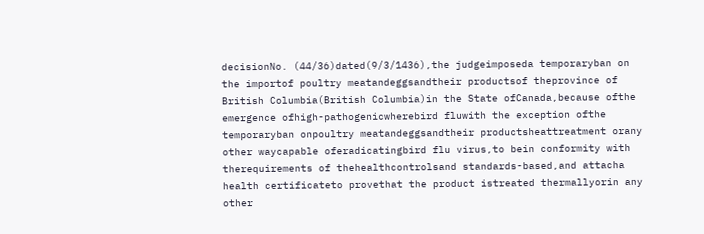decisionNo. (44/36)dated(9/3/1436),the judgeimposeda temporaryban on the importof poultry meatandeggsandtheir productsof theprovince of British Columbia(British Columbia)in the State ofCanada,because ofthe emergence ofhigh-pathogenicwherebird fluwith the exception ofthe temporaryban onpoultry meatandeggsandtheir productsheattreatment orany other waycapable oferadicatingbird flu virus,to bein conformity with therequirements of thehealthcontrolsand standards-based,and attacha health certificateto provethat the product istreated thermallyorin any other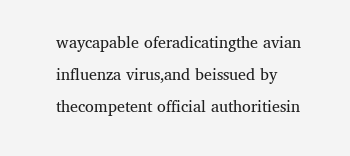waycapable oferadicatingthe avian influenza virus,and beissued by thecompetent official authoritiesin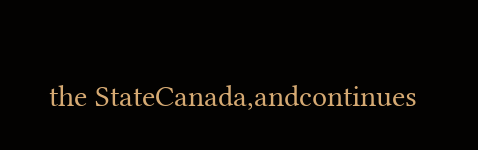the StateCanada,andcontinues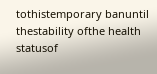tothistemporary banuntil thestability ofthe health statusof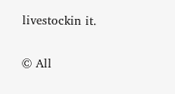livestockin it.

© All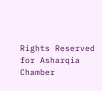Rights Reserved for Asharqia Chamber